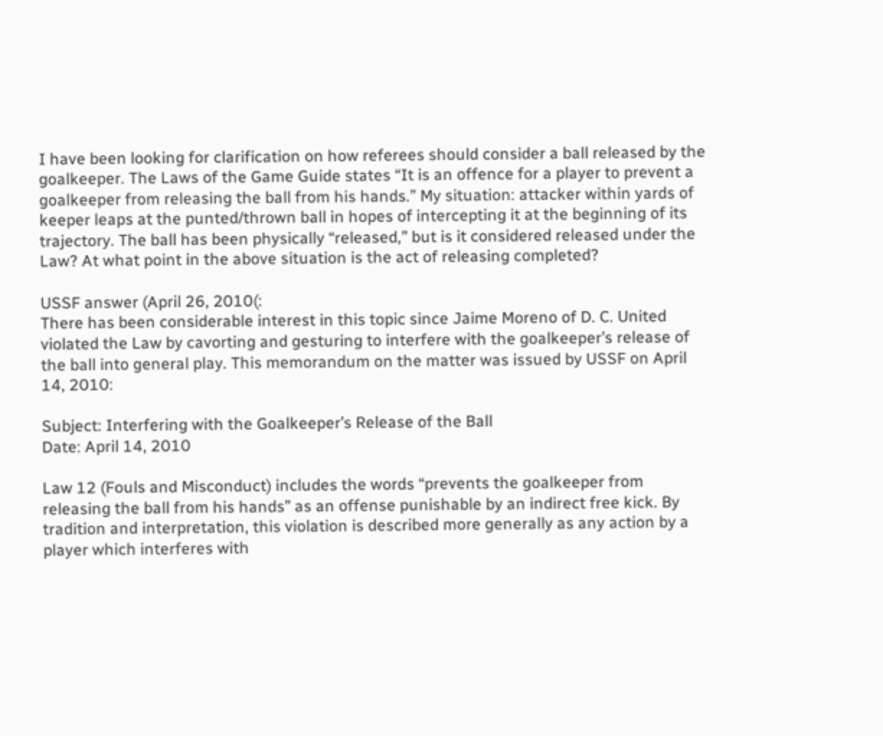I have been looking for clarification on how referees should consider a ball released by the goalkeeper. The Laws of the Game Guide states “It is an offence for a player to prevent a goalkeeper from releasing the ball from his hands.” My situation: attacker within yards of keeper leaps at the punted/thrown ball in hopes of intercepting it at the beginning of its trajectory. The ball has been physically “released,” but is it considered released under the Law? At what point in the above situation is the act of releasing completed?

USSF answer (April 26, 2010(:
There has been considerable interest in this topic since Jaime Moreno of D. C. United violated the Law by cavorting and gesturing to interfere with the goalkeeper’s release of the ball into general play. This memorandum on the matter was issued by USSF on April 14, 2010:

Subject: Interfering with the Goalkeeper’s Release of the Ball
Date: April 14, 2010

Law 12 (Fouls and Misconduct) includes the words “prevents the goalkeeper from releasing the ball from his hands” as an offense punishable by an indirect free kick. By tradition and interpretation, this violation is described more generally as any action by a player which interferes with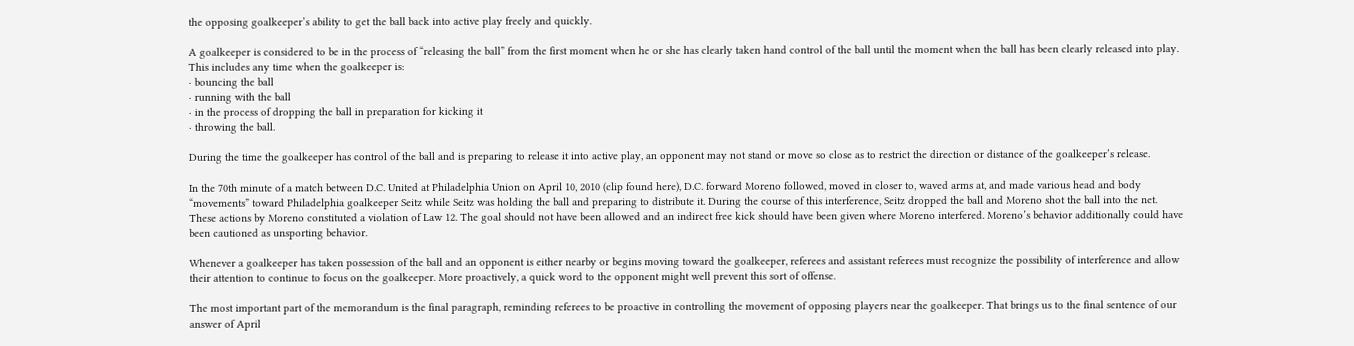the opposing goalkeeper’s ability to get the ball back into active play freely and quickly.

A goalkeeper is considered to be in the process of “releasing the ball” from the first moment when he or she has clearly taken hand control of the ball until the moment when the ball has been clearly released into play. This includes any time when the goalkeeper is:
· bouncing the ball
· running with the ball
· in the process of dropping the ball in preparation for kicking it
· throwing the ball.

During the time the goalkeeper has control of the ball and is preparing to release it into active play, an opponent may not stand or move so close as to restrict the direction or distance of the goalkeeper’s release.

In the 70th minute of a match between D.C. United at Philadelphia Union on April 10, 2010 (clip found here), D.C. forward Moreno followed, moved in closer to, waved arms at, and made various head and body “movements” toward Philadelphia goalkeeper Seitz while Seitz was holding the ball and preparing to distribute it. During the course of this interference, Seitz dropped the ball and Moreno shot the ball into the net. These actions by Moreno constituted a violation of Law 12. The goal should not have been allowed and an indirect free kick should have been given where Moreno interfered. Moreno’s behavior additionally could have been cautioned as unsporting behavior.

Whenever a goalkeeper has taken possession of the ball and an opponent is either nearby or begins moving toward the goalkeeper, referees and assistant referees must recognize the possibility of interference and allow their attention to continue to focus on the goalkeeper. More proactively, a quick word to the opponent might well prevent this sort of offense.

The most important part of the memorandum is the final paragraph, reminding referees to be proactive in controlling the movement of opposing players near the goalkeeper. That brings us to the final sentence of our answer of April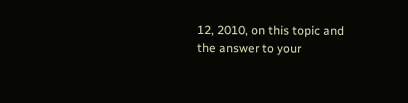12, 2010, on this topic and the answer to your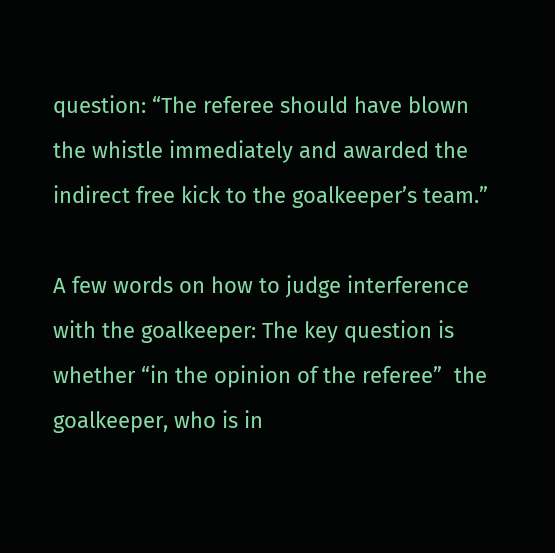question: “The referee should have blown the whistle immediately and awarded the indirect free kick to the goalkeeper’s team.”

A few words on how to judge interference with the goalkeeper: The key question is whether “in the opinion of the referee”  the goalkeeper, who is in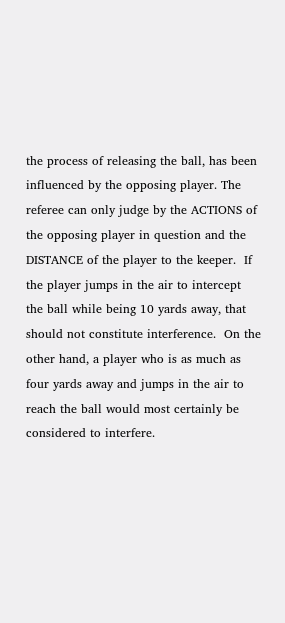the process of releasing the ball, has been influenced by the opposing player. The referee can only judge by the ACTIONS of the opposing player in question and the DISTANCE of the player to the keeper.  If the player jumps in the air to intercept the ball while being 10 yards away, that should not constitute interference.  On the other hand, a player who is as much as four yards away and jumps in the air to reach the ball would most certainly be considered to interfere.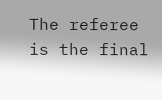The referee is the final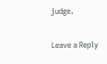judge.

Leave a Reply